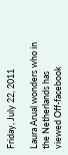Friday, July 22, 2011

Laura Arual wonders who in the Netherlands has viewed Off-facebook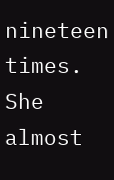nineteen times. She almost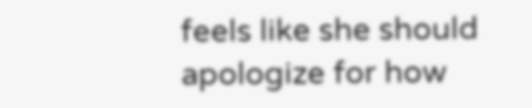feels like she should apologize for how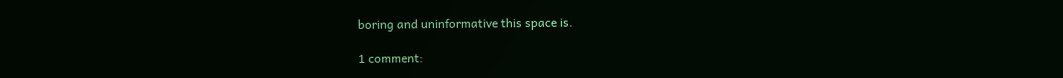boring and uninformative this space is.

1 comment: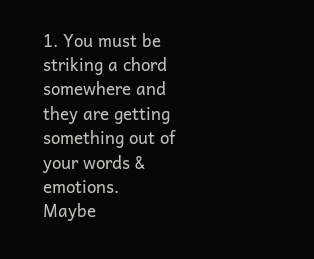1. You must be striking a chord somewhere and they are getting something out of your words & emotions. Maybe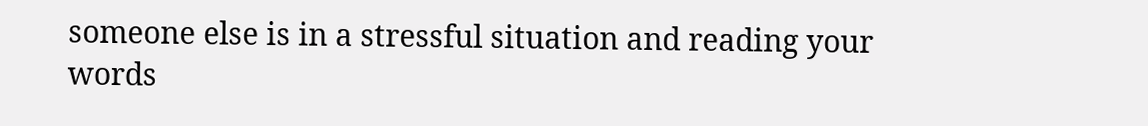someone else is in a stressful situation and reading your words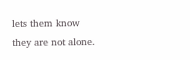lets them know they are not alone.